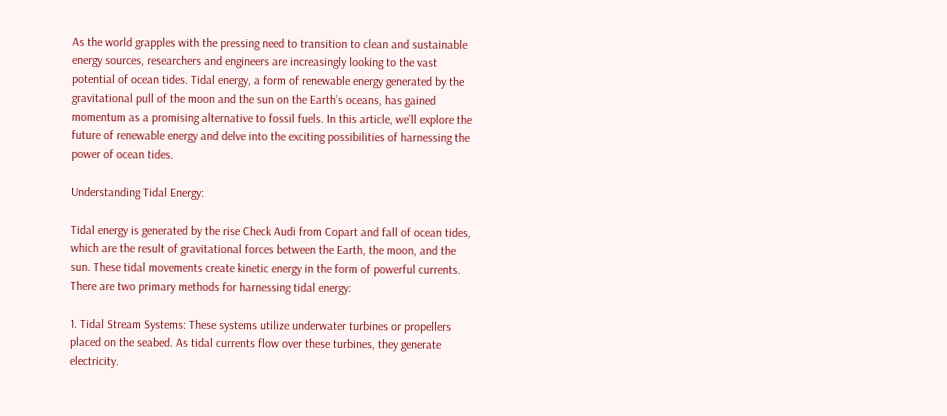As the world grapples with the pressing need to transition to clean and sustainable energy sources, researchers and engineers are increasingly looking to the vast potential of ocean tides. Tidal energy, a form of renewable energy generated by the gravitational pull of the moon and the sun on the Earth’s oceans, has gained momentum as a promising alternative to fossil fuels. In this article, we’ll explore the future of renewable energy and delve into the exciting possibilities of harnessing the power of ocean tides.

Understanding Tidal Energy:

Tidal energy is generated by the rise Check Audi from Copart and fall of ocean tides, which are the result of gravitational forces between the Earth, the moon, and the sun. These tidal movements create kinetic energy in the form of powerful currents. There are two primary methods for harnessing tidal energy:

1. Tidal Stream Systems: These systems utilize underwater turbines or propellers placed on the seabed. As tidal currents flow over these turbines, they generate electricity.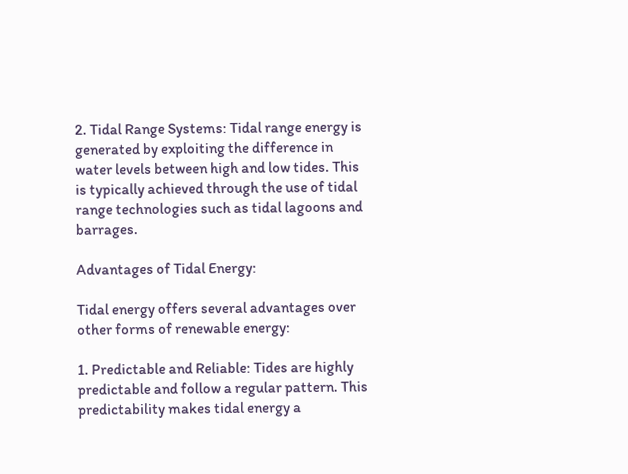2. Tidal Range Systems: Tidal range energy is generated by exploiting the difference in water levels between high and low tides. This is typically achieved through the use of tidal range technologies such as tidal lagoons and barrages.

Advantages of Tidal Energy:

Tidal energy offers several advantages over other forms of renewable energy:

1. Predictable and Reliable: Tides are highly predictable and follow a regular pattern. This predictability makes tidal energy a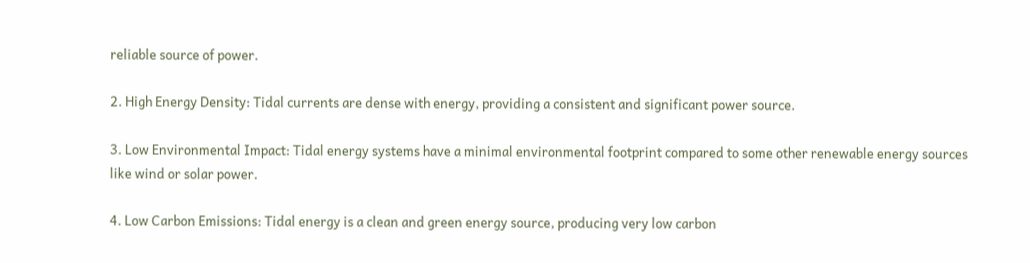reliable source of power.

2. High Energy Density: Tidal currents are dense with energy, providing a consistent and significant power source.

3. Low Environmental Impact: Tidal energy systems have a minimal environmental footprint compared to some other renewable energy sources like wind or solar power.

4. Low Carbon Emissions: Tidal energy is a clean and green energy source, producing very low carbon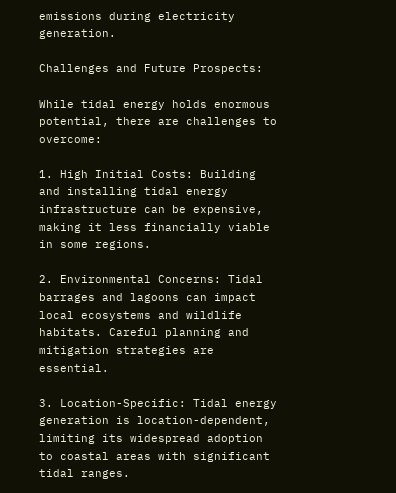emissions during electricity generation.

Challenges and Future Prospects:

While tidal energy holds enormous potential, there are challenges to overcome:

1. High Initial Costs: Building and installing tidal energy infrastructure can be expensive, making it less financially viable in some regions.

2. Environmental Concerns: Tidal barrages and lagoons can impact local ecosystems and wildlife habitats. Careful planning and mitigation strategies are essential.

3. Location-Specific: Tidal energy generation is location-dependent, limiting its widespread adoption to coastal areas with significant tidal ranges.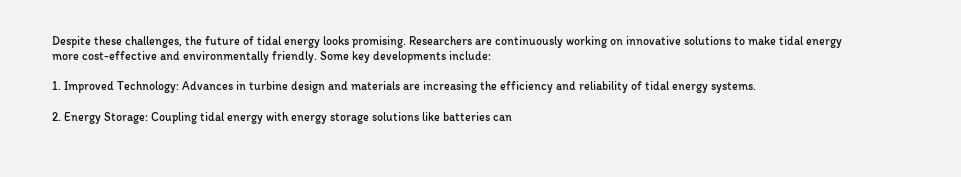Despite these challenges, the future of tidal energy looks promising. Researchers are continuously working on innovative solutions to make tidal energy more cost-effective and environmentally friendly. Some key developments include:

1. Improved Technology: Advances in turbine design and materials are increasing the efficiency and reliability of tidal energy systems.

2. Energy Storage: Coupling tidal energy with energy storage solutions like batteries can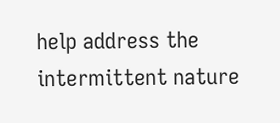help address the intermittent nature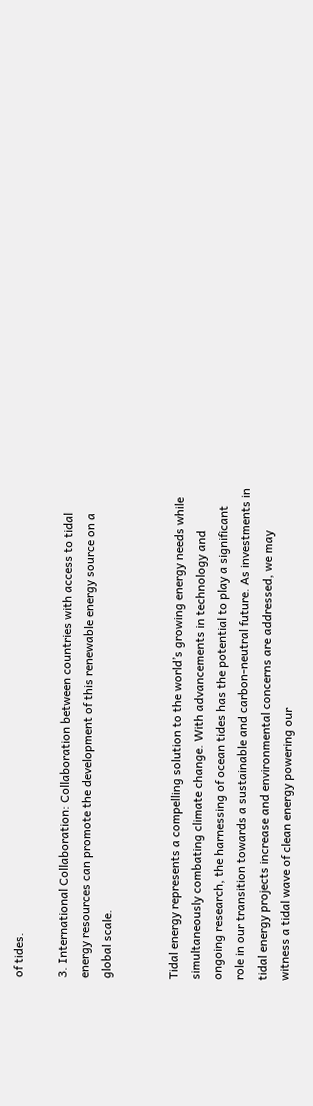of tides.

3. International Collaboration: Collaboration between countries with access to tidal energy resources can promote the development of this renewable energy source on a global scale.


Tidal energy represents a compelling solution to the world’s growing energy needs while simultaneously combating climate change. With advancements in technology and ongoing research, the harnessing of ocean tides has the potential to play a significant role in our transition towards a sustainable and carbon-neutral future. As investments in tidal energy projects increase and environmental concerns are addressed, we may witness a tidal wave of clean energy powering our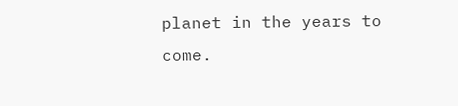planet in the years to come.